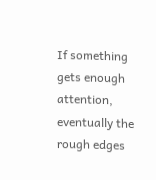If something gets enough attention, eventually the rough edges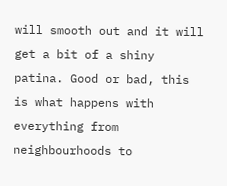will smooth out and it will get a bit of a shiny patina. Good or bad, this is what happens with everything from neighbourhoods to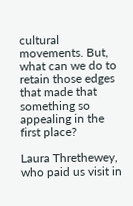cultural movements. But, what can we do to retain those edges that made that something so appealing in the first place?

Laura Threthewey, who paid us visit in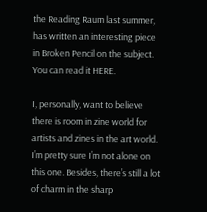the Reading Raum last summer, has written an interesting piece in Broken Pencil on the subject. You can read it HERE.

I, personally, want to believe there is room in zine world for artists and zines in the art world. I’m pretty sure I’m not alone on this one. Besides, there’s still a lot of charm in the sharp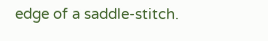edge of a saddle-stitch.